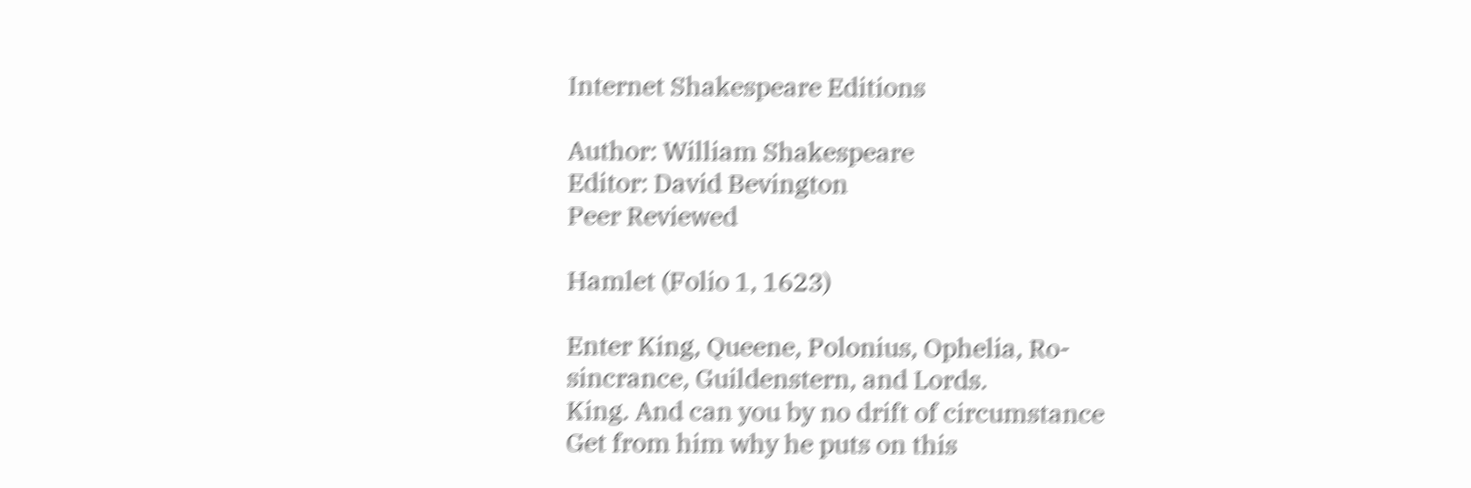Internet Shakespeare Editions

Author: William Shakespeare
Editor: David Bevington
Peer Reviewed

Hamlet (Folio 1, 1623)

Enter King, Queene, Polonius, Ophelia, Ro-
sincrance, Guildenstern, and Lords.
King. And can you by no drift of circumstance
Get from him why he puts on this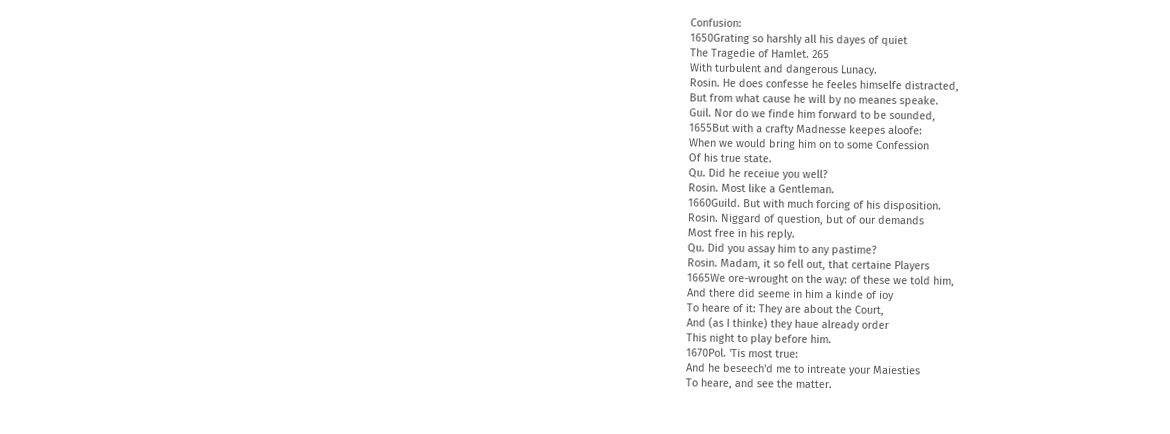Confusion:
1650Grating so harshly all his dayes of quiet
The Tragedie of Hamlet. 265
With turbulent and dangerous Lunacy.
Rosin. He does confesse he feeles himselfe distracted,
But from what cause he will by no meanes speake.
Guil. Nor do we finde him forward to be sounded,
1655But with a crafty Madnesse keepes aloofe:
When we would bring him on to some Confession
Of his true state.
Qu. Did he receiue you well?
Rosin. Most like a Gentleman.
1660Guild. But with much forcing of his disposition.
Rosin. Niggard of question, but of our demands
Most free in his reply.
Qu. Did you assay him to any pastime?
Rosin. Madam, it so fell out, that certaine Players
1665We ore-wrought on the way: of these we told him,
And there did seeme in him a kinde of ioy
To heare of it: They are about the Court,
And (as I thinke) they haue already order
This night to play before him.
1670Pol. 'Tis most true:
And he beseech'd me to intreate your Maiesties
To heare, and see the matter.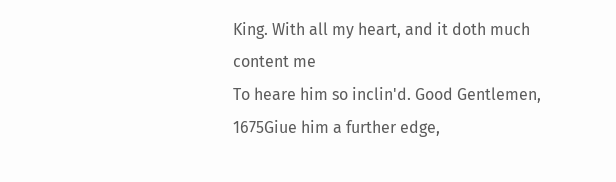King. With all my heart, and it doth much content me
To heare him so inclin'd. Good Gentlemen,
1675Giue him a further edge,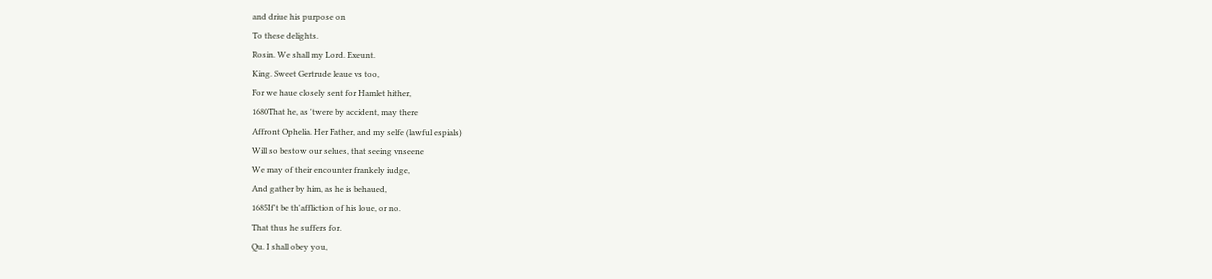and driue his purpose on
To these delights.
Rosin. We shall my Lord. Exeunt.
King. Sweet Gertrude leaue vs too,
For we haue closely sent for Hamlet hither,
1680That he, as 'twere by accident, may there
Affront Ophelia. Her Father, and my selfe (lawful espials)
Will so bestow our selues, that seeing vnseene
We may of their encounter frankely iudge,
And gather by him, as he is behaued,
1685If't be th'affliction of his loue, or no.
That thus he suffers for.
Qu. I shall obey you,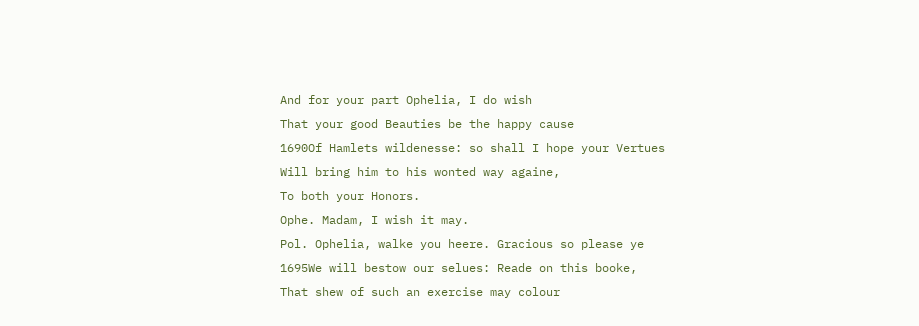And for your part Ophelia, I do wish
That your good Beauties be the happy cause
1690Of Hamlets wildenesse: so shall I hope your Vertues
Will bring him to his wonted way againe,
To both your Honors.
Ophe. Madam, I wish it may.
Pol. Ophelia, walke you heere. Gracious so please ye
1695We will bestow our selues: Reade on this booke,
That shew of such an exercise may colour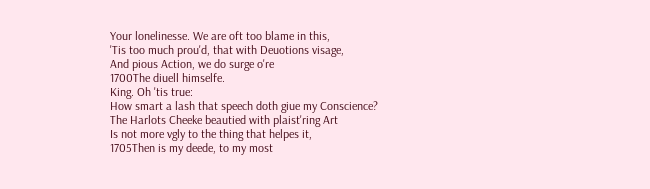Your lonelinesse. We are oft too blame in this,
'Tis too much prou'd, that with Deuotions visage,
And pious Action, we do surge o're
1700The diuell himselfe.
King. Oh 'tis true:
How smart a lash that speech doth giue my Conscience?
The Harlots Cheeke beautied with plaist'ring Art
Is not more vgly to the thing that helpes it,
1705Then is my deede, to my most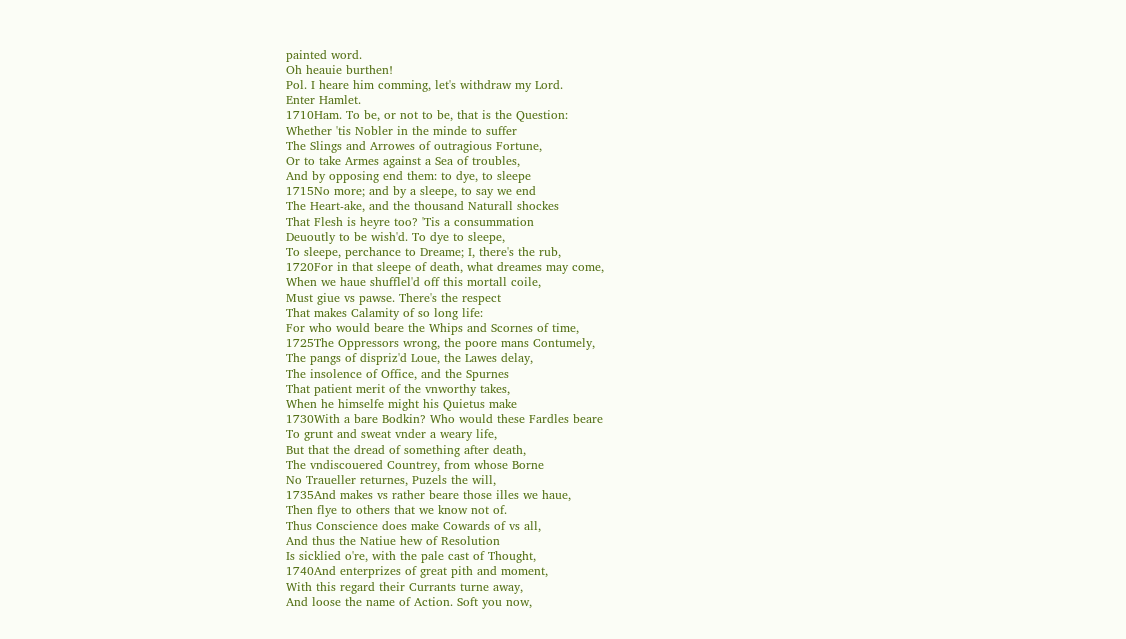painted word.
Oh heauie burthen!
Pol. I heare him comming, let's withdraw my Lord.
Enter Hamlet.
1710Ham. To be, or not to be, that is the Question:
Whether 'tis Nobler in the minde to suffer
The Slings and Arrowes of outragious Fortune,
Or to take Armes against a Sea of troubles,
And by opposing end them: to dye, to sleepe
1715No more; and by a sleepe, to say we end
The Heart-ake, and the thousand Naturall shockes
That Flesh is heyre too? 'Tis a consummation
Deuoutly to be wish'd. To dye to sleepe,
To sleepe, perchance to Dreame; I, there's the rub,
1720For in that sleepe of death, what dreames may come,
When we haue shufflel'd off this mortall coile,
Must giue vs pawse. There's the respect
That makes Calamity of so long life:
For who would beare the Whips and Scornes of time,
1725The Oppressors wrong, the poore mans Contumely,
The pangs of dispriz'd Loue, the Lawes delay,
The insolence of Office, and the Spurnes
That patient merit of the vnworthy takes,
When he himselfe might his Quietus make
1730With a bare Bodkin? Who would these Fardles beare
To grunt and sweat vnder a weary life,
But that the dread of something after death,
The vndiscouered Countrey, from whose Borne
No Traueller returnes, Puzels the will,
1735And makes vs rather beare those illes we haue,
Then flye to others that we know not of.
Thus Conscience does make Cowards of vs all,
And thus the Natiue hew of Resolution
Is sicklied o're, with the pale cast of Thought,
1740And enterprizes of great pith and moment,
With this regard their Currants turne away,
And loose the name of Action. Soft you now,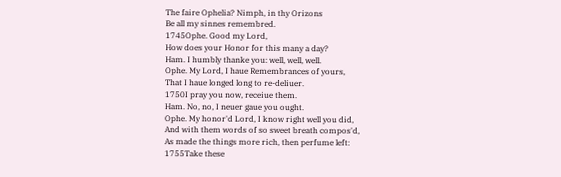The faire Ophelia? Nimph, in thy Orizons
Be all my sinnes remembred.
1745Ophe. Good my Lord,
How does your Honor for this many a day?
Ham. I humbly thanke you: well, well, well.
Ophe. My Lord, I haue Remembrances of yours,
That I haue longed long to re-deliuer.
1750I pray you now, receiue them.
Ham. No, no, I neuer gaue you ought.
Ophe. My honor'd Lord, I know right well you did,
And with them words of so sweet breath compos'd,
As made the things more rich, then perfume left:
1755Take these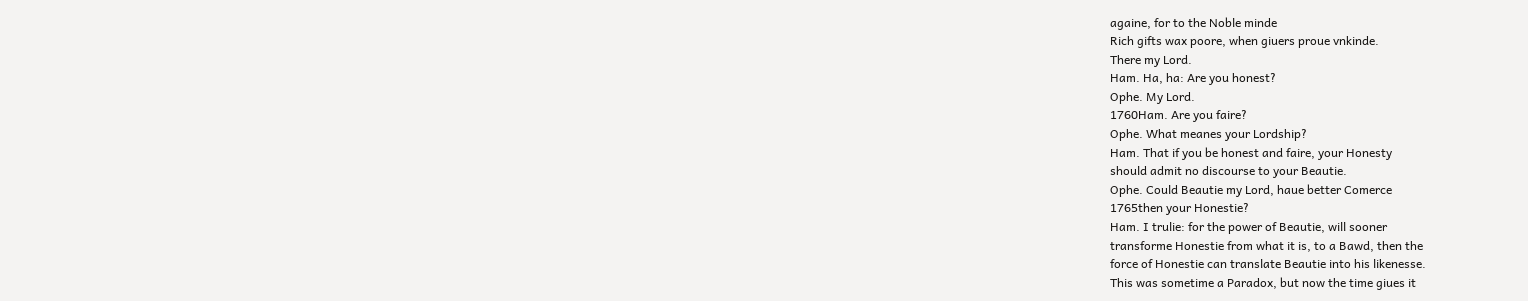againe, for to the Noble minde
Rich gifts wax poore, when giuers proue vnkinde.
There my Lord.
Ham. Ha, ha: Are you honest?
Ophe. My Lord.
1760Ham. Are you faire?
Ophe. What meanes your Lordship?
Ham. That if you be honest and faire, your Honesty
should admit no discourse to your Beautie.
Ophe. Could Beautie my Lord, haue better Comerce
1765then your Honestie?
Ham. I trulie: for the power of Beautie, will sooner
transforme Honestie from what it is, to a Bawd, then the
force of Honestie can translate Beautie into his likenesse.
This was sometime a Paradox, but now the time giues it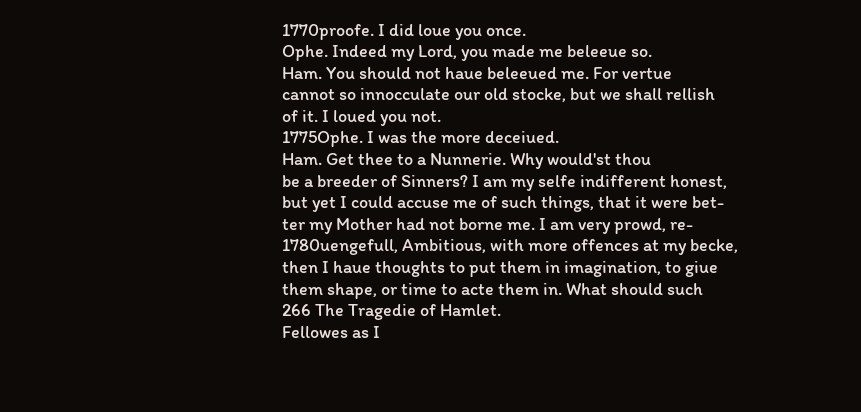1770proofe. I did loue you once.
Ophe. Indeed my Lord, you made me beleeue so.
Ham. You should not haue beleeued me. For vertue
cannot so innocculate our old stocke, but we shall rellish
of it. I loued you not.
1775Ophe. I was the more deceiued.
Ham. Get thee to a Nunnerie. Why would'st thou
be a breeder of Sinners? I am my selfe indifferent honest,
but yet I could accuse me of such things, that it were bet-
ter my Mother had not borne me. I am very prowd, re-
1780uengefull, Ambitious, with more offences at my becke,
then I haue thoughts to put them in imagination, to giue
them shape, or time to acte them in. What should such
266 The Tragedie of Hamlet.
Fellowes as I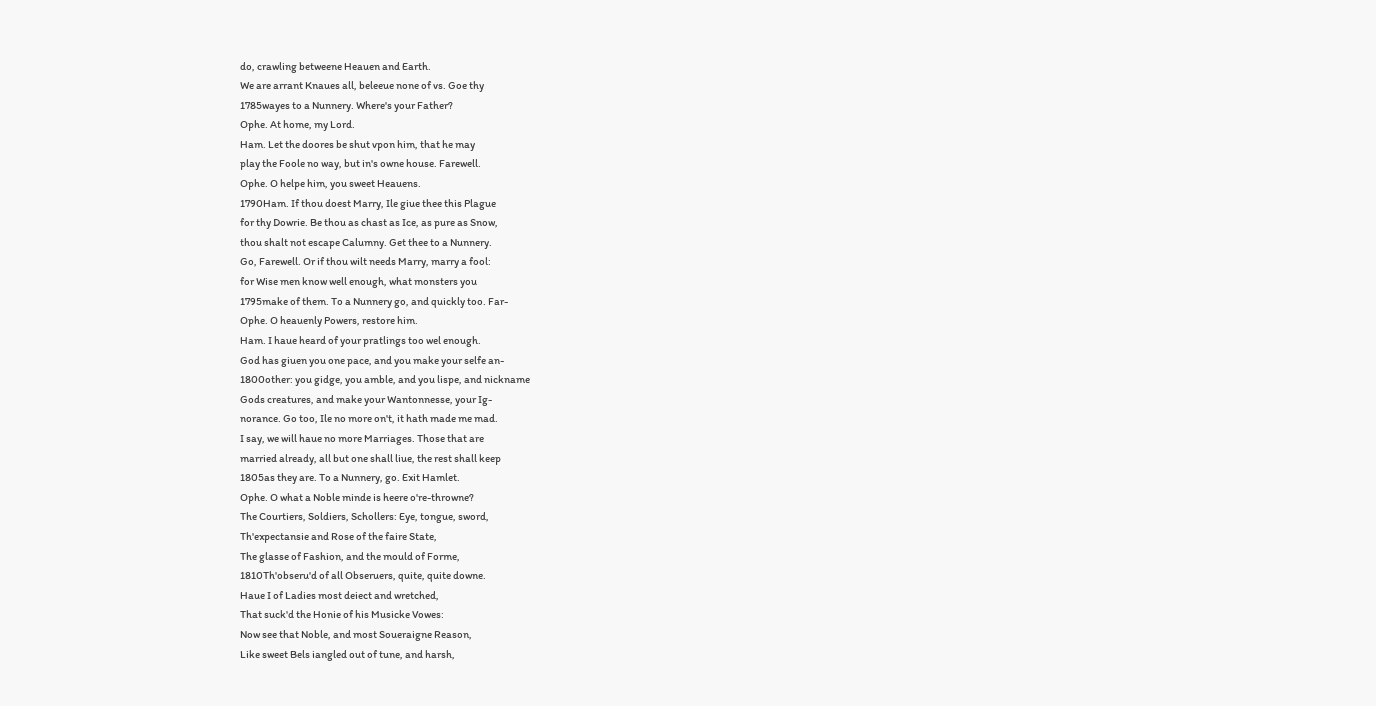do, crawling betweene Heauen and Earth.
We are arrant Knaues all, beleeue none of vs. Goe thy
1785wayes to a Nunnery. Where's your Father?
Ophe. At home, my Lord.
Ham. Let the doores be shut vpon him, that he may
play the Foole no way, but in's owne house. Farewell.
Ophe. O helpe him, you sweet Heauens.
1790Ham. If thou doest Marry, Ile giue thee this Plague
for thy Dowrie. Be thou as chast as Ice, as pure as Snow,
thou shalt not escape Calumny. Get thee to a Nunnery.
Go, Farewell. Or if thou wilt needs Marry, marry a fool:
for Wise men know well enough, what monsters you
1795make of them. To a Nunnery go, and quickly too. Far-
Ophe. O heauenly Powers, restore him.
Ham. I haue heard of your pratlings too wel enough.
God has giuen you one pace, and you make your selfe an-
1800other: you gidge, you amble, and you lispe, and nickname
Gods creatures, and make your Wantonnesse, your Ig-
norance. Go too, Ile no more on't, it hath made me mad.
I say, we will haue no more Marriages. Those that are
married already, all but one shall liue, the rest shall keep
1805as they are. To a Nunnery, go. Exit Hamlet.
Ophe. O what a Noble minde is heere o're-throwne?
The Courtiers, Soldiers, Schollers: Eye, tongue, sword,
Th'expectansie and Rose of the faire State,
The glasse of Fashion, and the mould of Forme,
1810Th'obseru'd of all Obseruers, quite, quite downe.
Haue I of Ladies most deiect and wretched,
That suck'd the Honie of his Musicke Vowes:
Now see that Noble, and most Soueraigne Reason,
Like sweet Bels iangled out of tune, and harsh,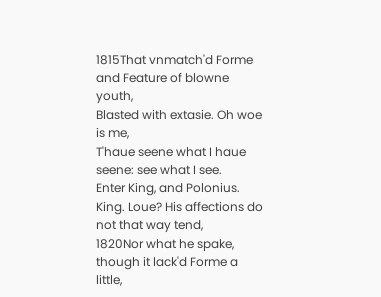1815That vnmatch'd Forme and Feature of blowne youth,
Blasted with extasie. Oh woe is me,
T'haue seene what I haue seene: see what I see.
Enter King, and Polonius.
King. Loue? His affections do not that way tend,
1820Nor what he spake, though it lack'd Forme a little,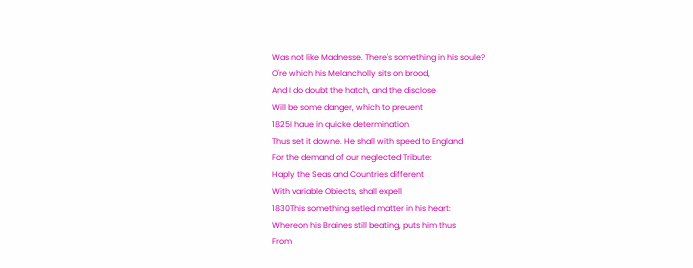Was not like Madnesse. There's something in his soule?
O're which his Melancholly sits on brood,
And I do doubt the hatch, and the disclose
Will be some danger, which to preuent
1825I haue in quicke determination
Thus set it downe. He shall with speed to England
For the demand of our neglected Tribute:
Haply the Seas and Countries different
With variable Obiects, shall expell
1830This something setled matter in his heart:
Whereon his Braines still beating, puts him thus
From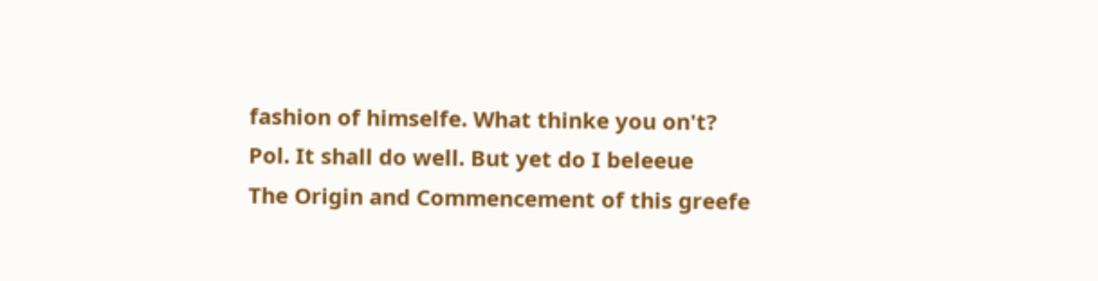fashion of himselfe. What thinke you on't?
Pol. It shall do well. But yet do I beleeue
The Origin and Commencement of this greefe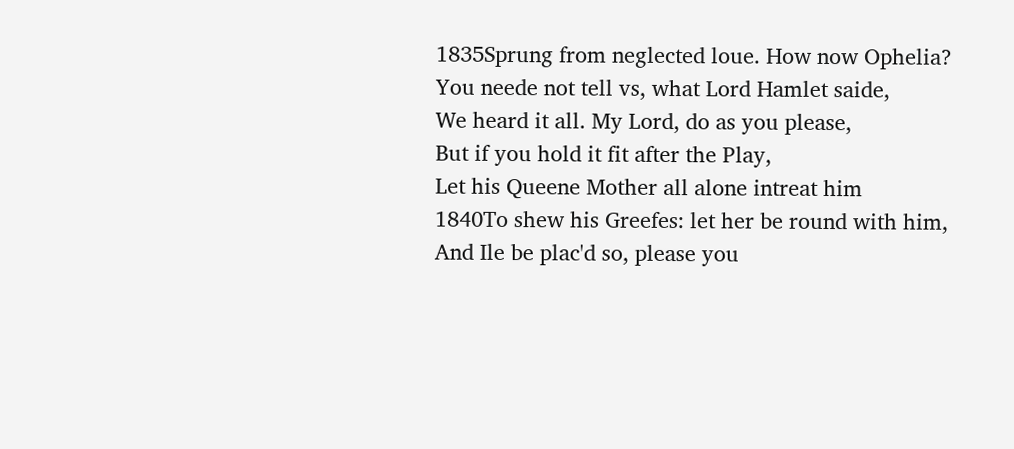1835Sprung from neglected loue. How now Ophelia?
You neede not tell vs, what Lord Hamlet saide,
We heard it all. My Lord, do as you please,
But if you hold it fit after the Play,
Let his Queene Mother all alone intreat him
1840To shew his Greefes: let her be round with him,
And Ile be plac'd so, please you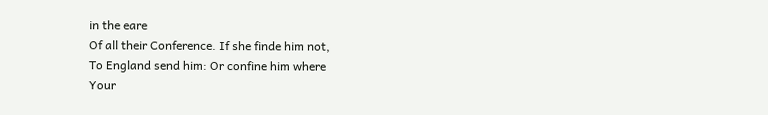in the eare
Of all their Conference. If she finde him not,
To England send him: Or confine him where
Your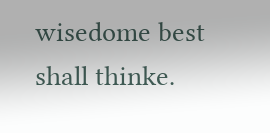wisedome best shall thinke.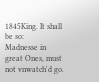1845King. It shall be so:
Madnesse in great Ones, must not vnwatch'd go.